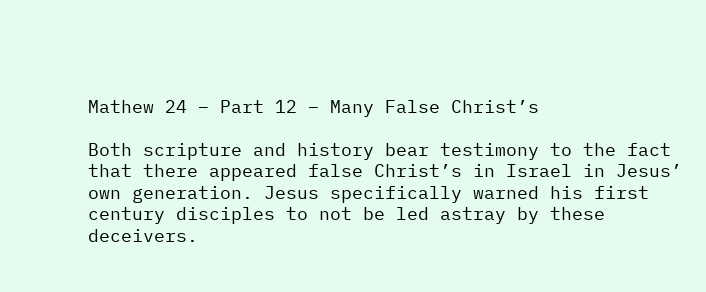Mathew 24 – Part 12 – Many False Christ’s

Both scripture and history bear testimony to the fact that there appeared false Christ’s in Israel in Jesus’ own generation. Jesus specifically warned his first century disciples to not be led astray by these deceivers.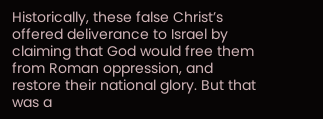Historically, these false Christ’s offered deliverance to Israel by claiming that God would free them from Roman oppression, and restore their national glory. But that was a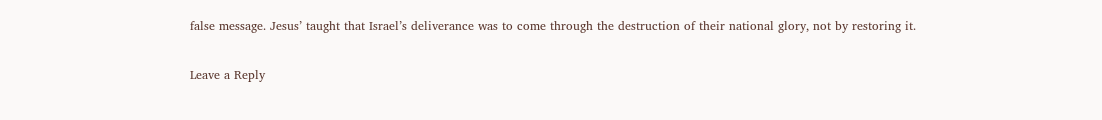false message. Jesus’ taught that Israel’s deliverance was to come through the destruction of their national glory, not by restoring it.

Leave a Reply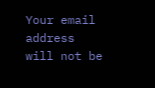Your email address will not be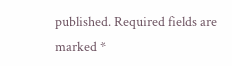published. Required fields are marked *